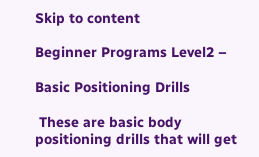Skip to content

Beginner Programs Level2 –

Basic Positioning Drills

 These are basic body positioning drills that will get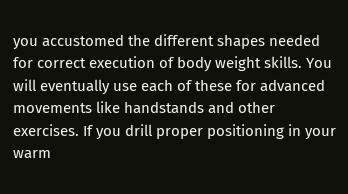you accustomed the different shapes needed for correct execution of body weight skills. You will eventually use each of these for advanced movements like handstands and other exercises. If you drill proper positioning in your warm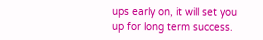ups early on, it will set you up for long term success.